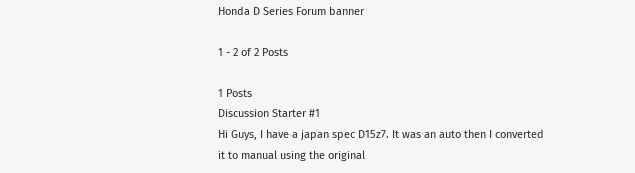Honda D Series Forum banner

1 - 2 of 2 Posts

1 Posts
Discussion Starter #1
Hi Guys, I have a japan spec D15z7. It was an auto then I converted it to manual using the original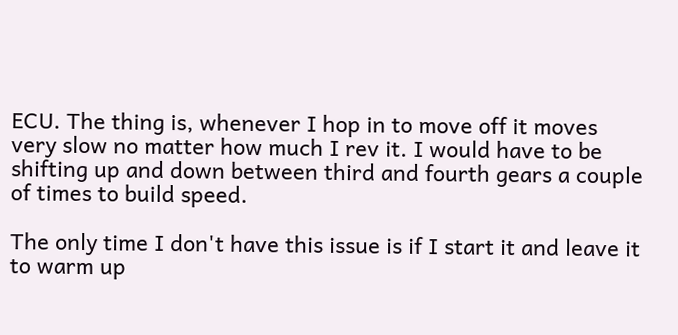ECU. The thing is, whenever I hop in to move off it moves very slow no matter how much I rev it. I would have to be shifting up and down between third and fourth gears a couple of times to build speed.

The only time I don't have this issue is if I start it and leave it to warm up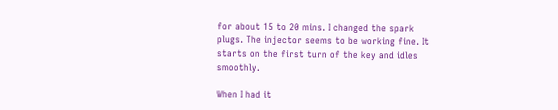for about 15 to 20 mins. I changed the spark plugs. The injector seems to be working fine. It starts on the first turn of the key and idles smoothly.

When I had it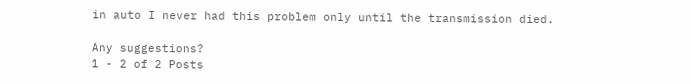in auto I never had this problem only until the transmission died.

Any suggestions?
1 - 2 of 2 Posts